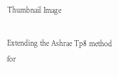Thumbnail Image

Extending the Ashrae Tp8 method for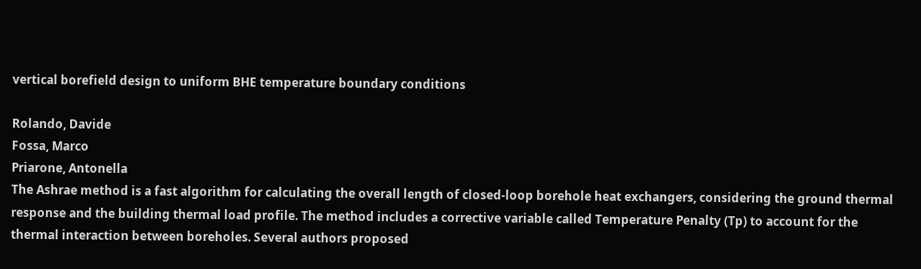vertical borefield design to uniform BHE temperature boundary conditions

Rolando, Davide
Fossa, Marco
Priarone, Antonella
The Ashrae method is a fast algorithm for calculating the overall length of closed-loop borehole heat exchangers, considering the ground thermal response and the building thermal load profile. The method includes a corrective variable called Temperature Penalty (Tp) to account for the thermal interaction between boreholes. Several authors proposed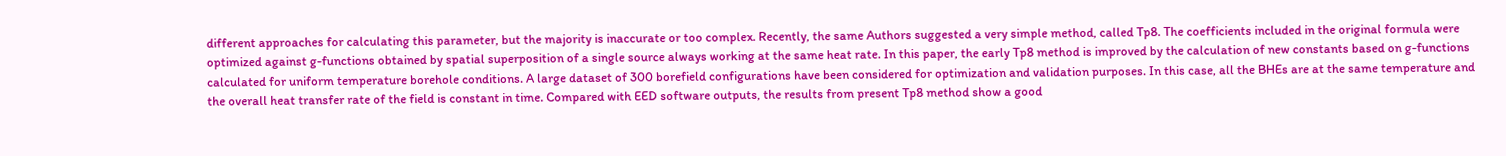different approaches for calculating this parameter, but the majority is inaccurate or too complex. Recently, the same Authors suggested a very simple method, called Tp8. The coefficients included in the original formula were optimized against g-functions obtained by spatial superposition of a single source always working at the same heat rate. In this paper, the early Tp8 method is improved by the calculation of new constants based on g-functions calculated for uniform temperature borehole conditions. A large dataset of 300 borefield configurations have been considered for optimization and validation purposes. In this case, all the BHEs are at the same temperature and the overall heat transfer rate of the field is constant in time. Compared with EED software outputs, the results from present Tp8 method show a good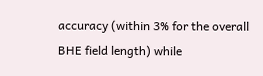accuracy (within 3% for the overall BHE field length) while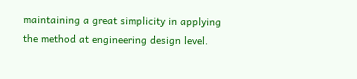maintaining a great simplicity in applying the method at engineering design level.